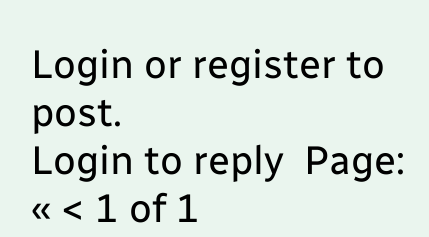Login or register to post.
Login to reply  Page: « < 1 of 1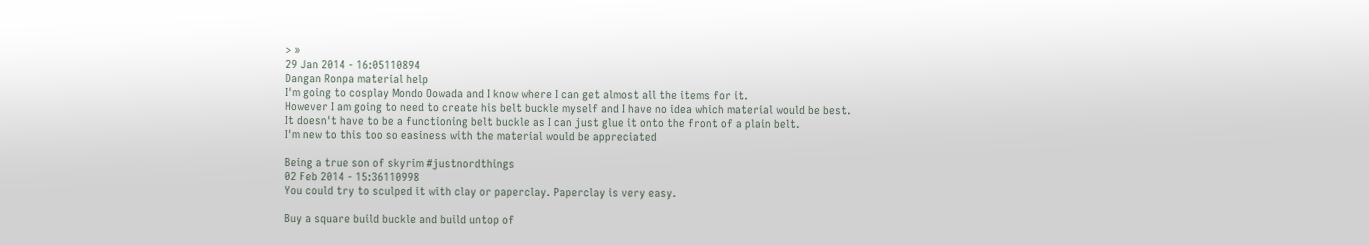> »
29 Jan 2014 - 16:05110894
Dangan Ronpa material help
I'm going to cosplay Mondo Oowada and I know where I can get almost all the items for it.
However I am going to need to create his belt buckle myself and I have no idea which material would be best.
It doesn't have to be a functioning belt buckle as I can just glue it onto the front of a plain belt.
I'm new to this too so easiness with the material would be appreciated

Being a true son of skyrim #justnordthings
02 Feb 2014 - 15:36110998
You could try to sculped it with clay or paperclay. Paperclay is very easy.

Buy a square build buckle and build untop of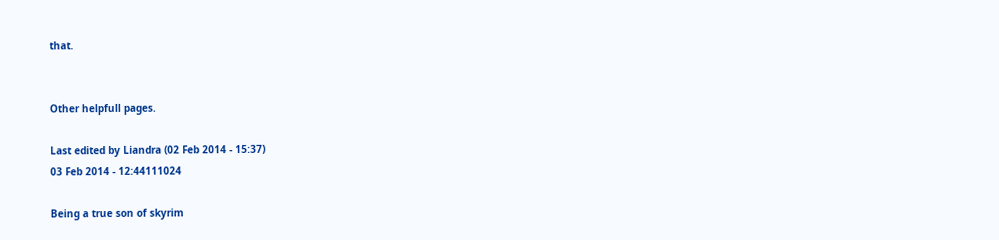that.


Other helpfull pages.

Last edited by Liandra (02 Feb 2014 - 15:37)
03 Feb 2014 - 12:44111024

Being a true son of skyrim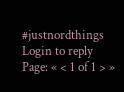#justnordthings
Login to reply  Page: « < 1 of 1 > »